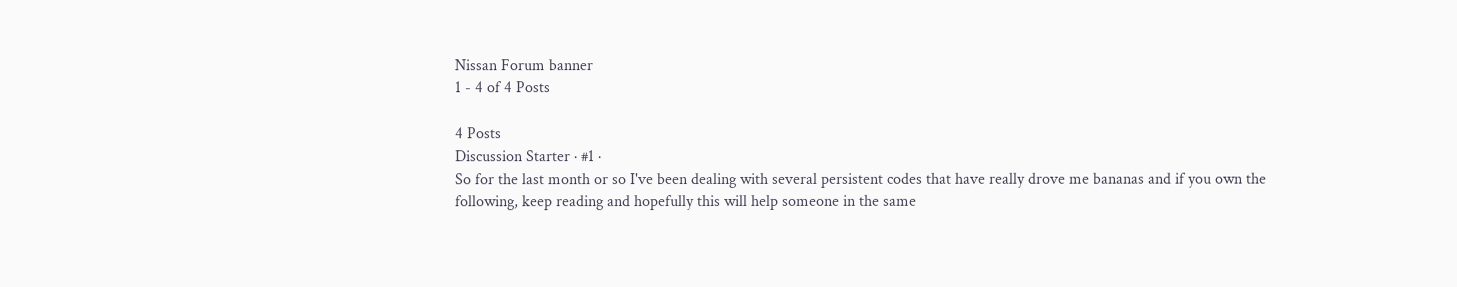Nissan Forum banner
1 - 4 of 4 Posts

4 Posts
Discussion Starter · #1 ·
So for the last month or so I've been dealing with several persistent codes that have really drove me bananas and if you own the following, keep reading and hopefully this will help someone in the same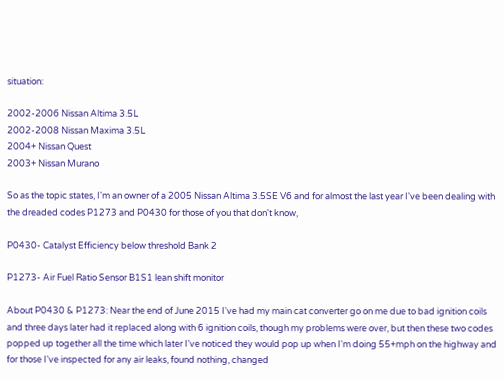situation:

2002-2006 Nissan Altima 3.5L
2002-2008 Nissan Maxima 3.5L
2004+ Nissan Quest
2003+ Nissan Murano

So as the topic states, I'm an owner of a 2005 Nissan Altima 3.5SE V6 and for almost the last year I've been dealing with the dreaded codes P1273 and P0430 for those of you that don't know,

P0430- Catalyst Efficiency below threshold Bank 2

P1273- Air Fuel Ratio Sensor B1S1 lean shift monitor

About P0430 & P1273: Near the end of June 2015 I've had my main cat converter go on me due to bad ignition coils and three days later had it replaced along with 6 ignition coils, though my problems were over, but then these two codes popped up together all the time which later I've noticed they would pop up when I'm doing 55+mph on the highway and for those I've inspected for any air leaks, found nothing, changed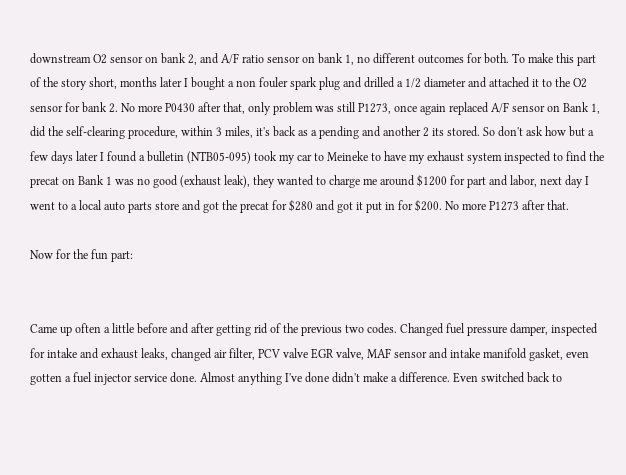downstream O2 sensor on bank 2, and A/F ratio sensor on bank 1, no different outcomes for both. To make this part of the story short, months later I bought a non fouler spark plug and drilled a 1/2 diameter and attached it to the O2 sensor for bank 2. No more P0430 after that, only problem was still P1273, once again replaced A/F sensor on Bank 1, did the self-clearing procedure, within 3 miles, it's back as a pending and another 2 its stored. So don't ask how but a few days later I found a bulletin (NTB05-095) took my car to Meineke to have my exhaust system inspected to find the precat on Bank 1 was no good (exhaust leak), they wanted to charge me around $1200 for part and labor, next day I went to a local auto parts store and got the precat for $280 and got it put in for $200. No more P1273 after that.

Now for the fun part:


Came up often a little before and after getting rid of the previous two codes. Changed fuel pressure damper, inspected for intake and exhaust leaks, changed air filter, PCV valve EGR valve, MAF sensor and intake manifold gasket, even gotten a fuel injector service done. Almost anything I've done didn't make a difference. Even switched back to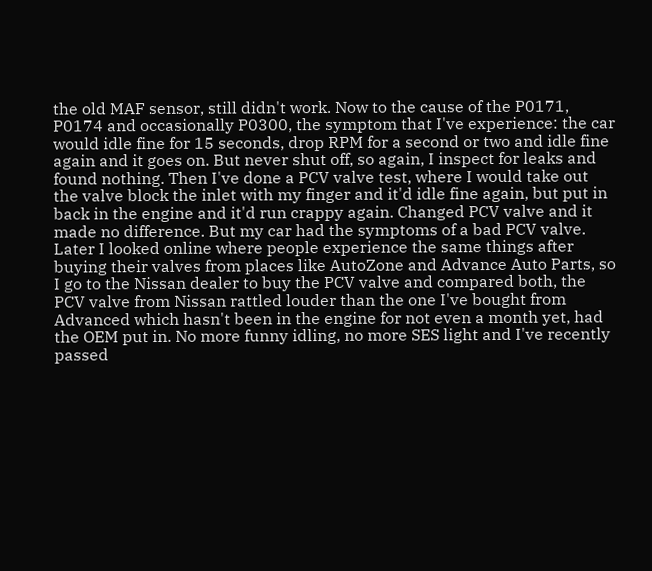the old MAF sensor, still didn't work. Now to the cause of the P0171, P0174 and occasionally P0300, the symptom that I've experience: the car would idle fine for 15 seconds, drop RPM for a second or two and idle fine again and it goes on. But never shut off, so again, I inspect for leaks and found nothing. Then I've done a PCV valve test, where I would take out the valve block the inlet with my finger and it'd idle fine again, but put in back in the engine and it'd run crappy again. Changed PCV valve and it made no difference. But my car had the symptoms of a bad PCV valve. Later I looked online where people experience the same things after buying their valves from places like AutoZone and Advance Auto Parts, so I go to the Nissan dealer to buy the PCV valve and compared both, the PCV valve from Nissan rattled louder than the one I've bought from Advanced which hasn't been in the engine for not even a month yet, had the OEM put in. No more funny idling, no more SES light and I've recently passed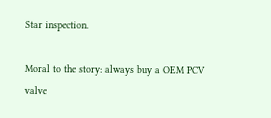Star inspection.

Moral to the story: always buy a OEM PCV valve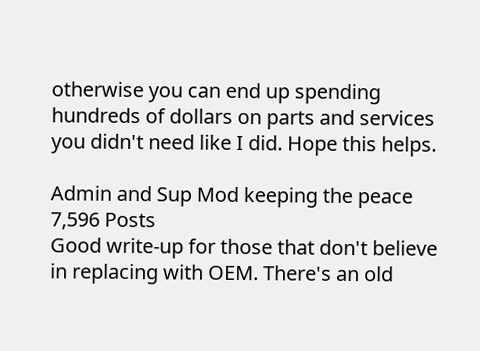otherwise you can end up spending hundreds of dollars on parts and services you didn't need like I did. Hope this helps.

Admin and Sup Mod keeping the peace
7,596 Posts
Good write-up for those that don't believe in replacing with OEM. There's an old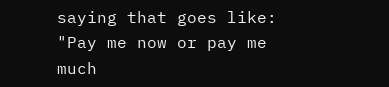saying that goes like: "Pay me now or pay me much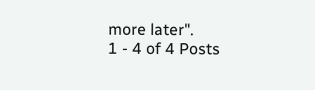more later".
1 - 4 of 4 Posts